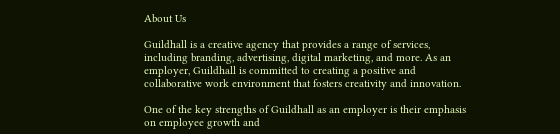About Us

Guildhall is a creative agency that provides a range of services, including branding, advertising, digital marketing, and more. As an employer, Guildhall is committed to creating a positive and collaborative work environment that fosters creativity and innovation.

One of the key strengths of Guildhall as an employer is their emphasis on employee growth and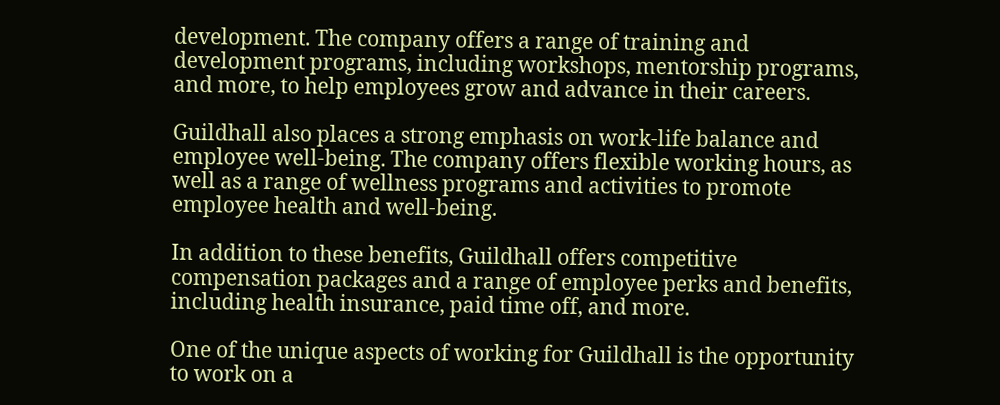development. The company offers a range of training and development programs, including workshops, mentorship programs, and more, to help employees grow and advance in their careers.

Guildhall also places a strong emphasis on work-life balance and employee well-being. The company offers flexible working hours, as well as a range of wellness programs and activities to promote employee health and well-being.

In addition to these benefits, Guildhall offers competitive compensation packages and a range of employee perks and benefits, including health insurance, paid time off, and more.

One of the unique aspects of working for Guildhall is the opportunity to work on a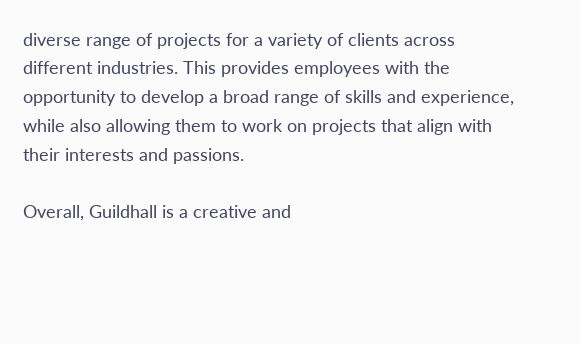diverse range of projects for a variety of clients across different industries. This provides employees with the opportunity to develop a broad range of skills and experience, while also allowing them to work on projects that align with their interests and passions.

Overall, Guildhall is a creative and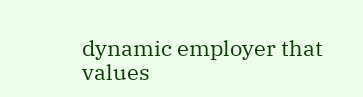dynamic employer that values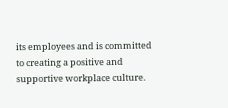its employees and is committed to creating a positive and supportive workplace culture.